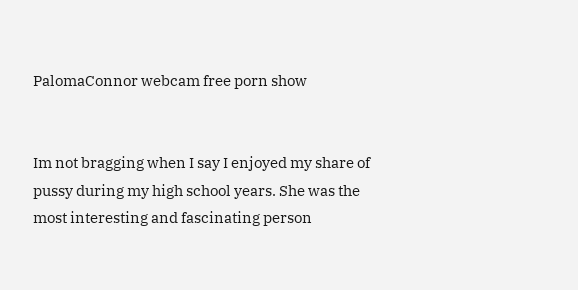PalomaConnor webcam free porn show


Im not bragging when I say I enjoyed my share of pussy during my high school years. She was the most interesting and fascinating person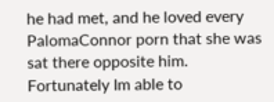he had met, and he loved every PalomaConnor porn that she was sat there opposite him. Fortunately Im able to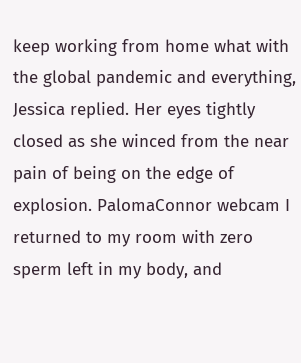keep working from home what with the global pandemic and everything, Jessica replied. Her eyes tightly closed as she winced from the near pain of being on the edge of explosion. PalomaConnor webcam I returned to my room with zero sperm left in my body, and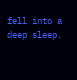fell into a deep sleep.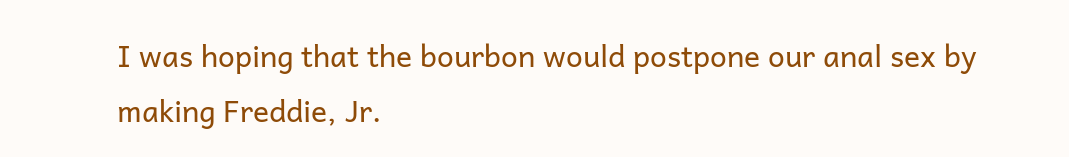I was hoping that the bourbon would postpone our anal sex by making Freddie, Jr.